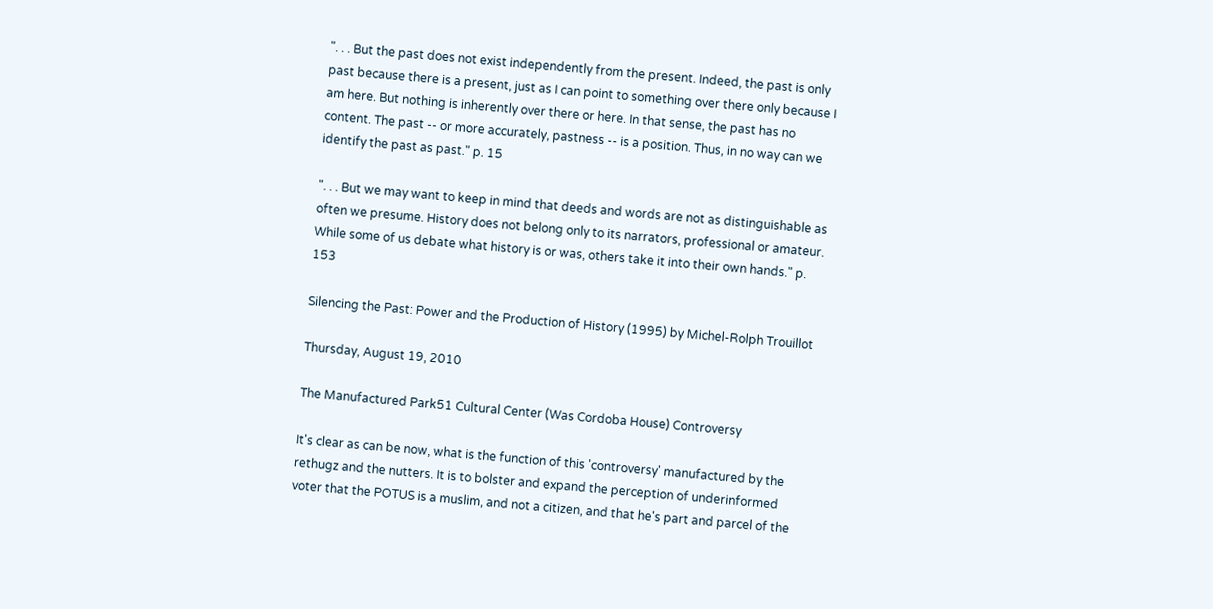". . . But the past does not exist independently from the present. Indeed, the past is only past because there is a present, just as I can point to something over there only because I am here. But nothing is inherently over there or here. In that sense, the past has no content. The past -- or more accurately, pastness -- is a position. Thus, in no way can we identify the past as past." p. 15

". . . But we may want to keep in mind that deeds and words are not as distinguishable as often we presume. History does not belong only to its narrators, professional or amateur. While some of us debate what history is or was, others take it into their own hands." p. 153

Silencing the Past: Power and the Production of History (1995) by Michel-Rolph Trouillot

Thursday, August 19, 2010

The Manufactured Park51 Cultural Center (Was Cordoba House) Controversy

It's clear as can be now, what is the function of this 'controversy' manufactured by the rethugz and the nutters. It is to bolster and expand the perception of underinformed voter that the POTUS is a muslim, and not a citizen, and that he's part and parcel of the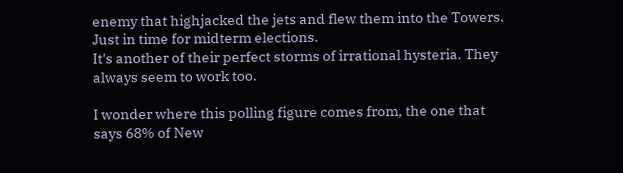enemy that highjacked the jets and flew them into the Towers. Just in time for midterm elections.
It's another of their perfect storms of irrational hysteria. They always seem to work too.

I wonder where this polling figure comes from, the one that says 68% of New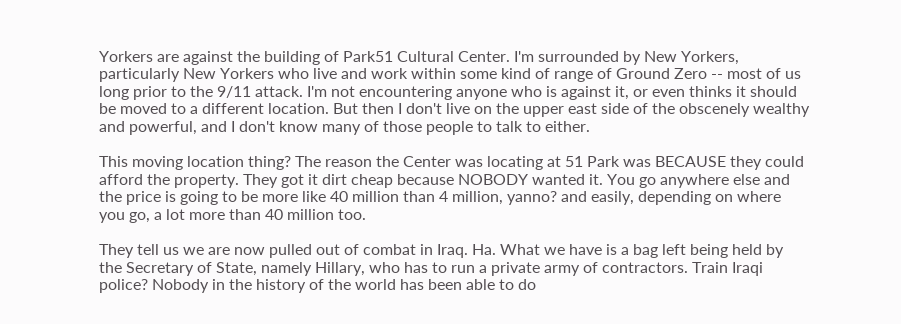Yorkers are against the building of Park51 Cultural Center. I'm surrounded by New Yorkers, particularly New Yorkers who live and work within some kind of range of Ground Zero -- most of us long prior to the 9/11 attack. I'm not encountering anyone who is against it, or even thinks it should be moved to a different location. But then I don't live on the upper east side of the obscenely wealthy and powerful, and I don't know many of those people to talk to either.

This moving location thing? The reason the Center was locating at 51 Park was BECAUSE they could afford the property. They got it dirt cheap because NOBODY wanted it. You go anywhere else and the price is going to be more like 40 million than 4 million, yanno? and easily, depending on where you go, a lot more than 40 million too.

They tell us we are now pulled out of combat in Iraq. Ha. What we have is a bag left being held by the Secretary of State, namely Hillary, who has to run a private army of contractors. Train Iraqi police? Nobody in the history of the world has been able to do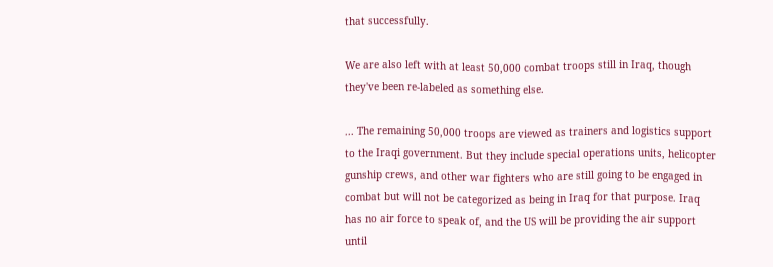that successfully.

We are also left with at least 50,000 combat troops still in Iraq, though they've been re-labeled as something else.

... The remaining 50,000 troops are viewed as trainers and logistics support to the Iraqi government. But they include special operations units, helicopter gunship crews, and other war fighters who are still going to be engaged in combat but will not be categorized as being in Iraq for that purpose. Iraq has no air force to speak of, and the US will be providing the air support until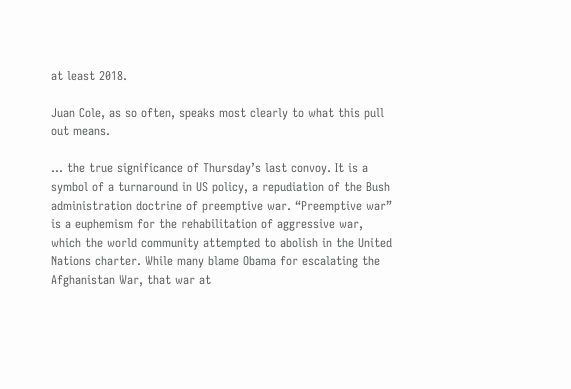at least 2018.

Juan Cole, as so often, speaks most clearly to what this pull out means.

... the true significance of Thursday’s last convoy. It is a symbol of a turnaround in US policy, a repudiation of the Bush administration doctrine of preemptive war. “Preemptive war” is a euphemism for the rehabilitation of aggressive war, which the world community attempted to abolish in the United Nations charter. While many blame Obama for escalating the Afghanistan War, that war at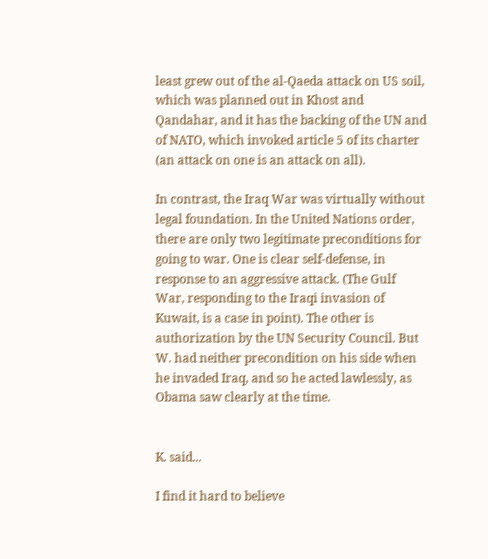least grew out of the al-Qaeda attack on US soil, which was planned out in Khost and Qandahar, and it has the backing of the UN and of NATO, which invoked article 5 of its charter (an attack on one is an attack on all).

In contrast, the Iraq War was virtually without legal foundation. In the United Nations order, there are only two legitimate preconditions for going to war. One is clear self-defense, in response to an aggressive attack. (The Gulf War, responding to the Iraqi invasion of Kuwait, is a case in point). The other is authorization by the UN Security Council. But W. had neither precondition on his side when he invaded Iraq, and so he acted lawlessly, as Obama saw clearly at the time.


K. said...

I find it hard to believe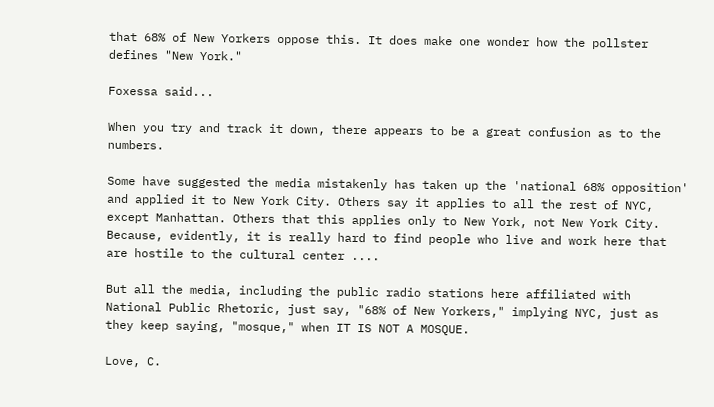that 68% of New Yorkers oppose this. It does make one wonder how the pollster defines "New York."

Foxessa said...

When you try and track it down, there appears to be a great confusion as to the numbers.

Some have suggested the media mistakenly has taken up the 'national 68% opposition' and applied it to New York City. Others say it applies to all the rest of NYC, except Manhattan. Others that this applies only to New York, not New York City. Because, evidently, it is really hard to find people who live and work here that are hostile to the cultural center ....

But all the media, including the public radio stations here affiliated with National Public Rhetoric, just say, "68% of New Yorkers," implying NYC, just as they keep saying, "mosque," when IT IS NOT A MOSQUE.

Love, C.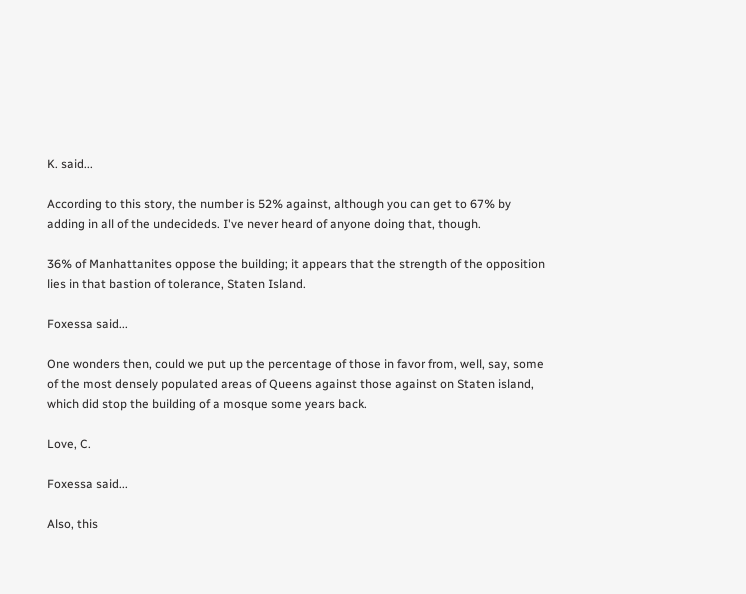K. said...

According to this story, the number is 52% against, although you can get to 67% by adding in all of the undecideds. I've never heard of anyone doing that, though.

36% of Manhattanites oppose the building; it appears that the strength of the opposition lies in that bastion of tolerance, Staten Island.

Foxessa said...

One wonders then, could we put up the percentage of those in favor from, well, say, some of the most densely populated areas of Queens against those against on Staten island, which did stop the building of a mosque some years back.

Love, C.

Foxessa said...

Also, this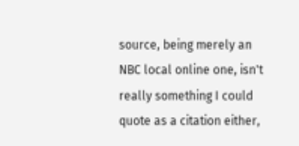source, being merely an NBC local online one, isn't really something I could quote as a citation either,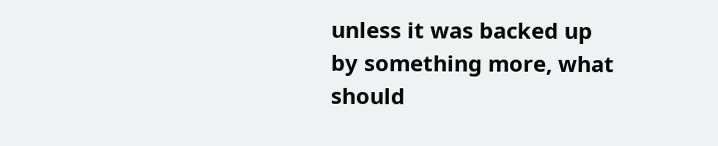unless it was backed up by something more, what should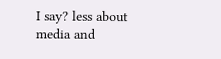I say? less about media and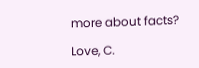more about facts?

Love, C.